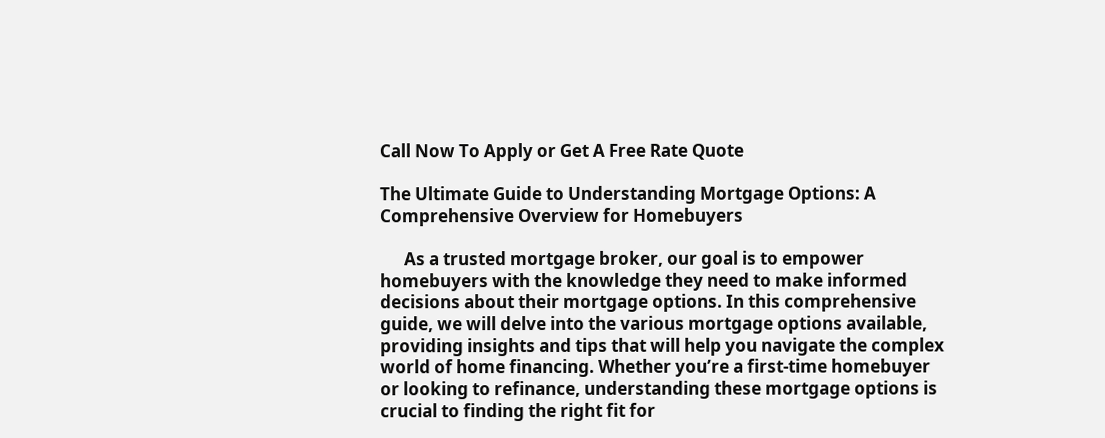Call Now To Apply or Get A Free Rate Quote

The Ultimate Guide to Understanding Mortgage Options: A Comprehensive Overview for Homebuyers

      As a trusted mortgage broker, our goal is to empower homebuyers with the knowledge they need to make informed decisions about their mortgage options. In this comprehensive guide, we will delve into the various mortgage options available, providing insights and tips that will help you navigate the complex world of home financing. Whether you’re a first-time homebuyer or looking to refinance, understanding these mortgage options is crucial to finding the right fit for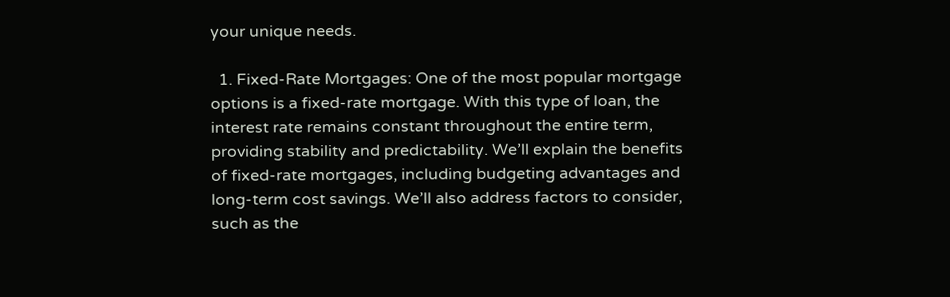your unique needs.

  1. Fixed-Rate Mortgages: One of the most popular mortgage options is a fixed-rate mortgage. With this type of loan, the interest rate remains constant throughout the entire term, providing stability and predictability. We’ll explain the benefits of fixed-rate mortgages, including budgeting advantages and long-term cost savings. We’ll also address factors to consider, such as the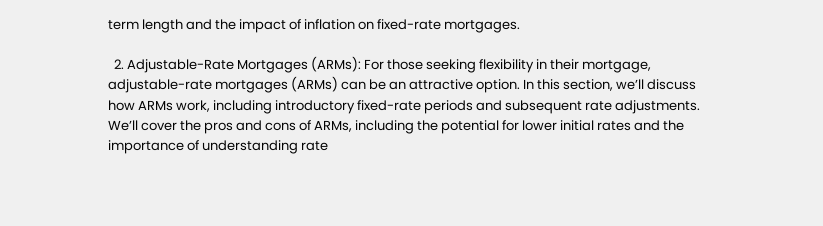term length and the impact of inflation on fixed-rate mortgages.

  2. Adjustable-Rate Mortgages (ARMs): For those seeking flexibility in their mortgage, adjustable-rate mortgages (ARMs) can be an attractive option. In this section, we’ll discuss how ARMs work, including introductory fixed-rate periods and subsequent rate adjustments. We’ll cover the pros and cons of ARMs, including the potential for lower initial rates and the importance of understanding rate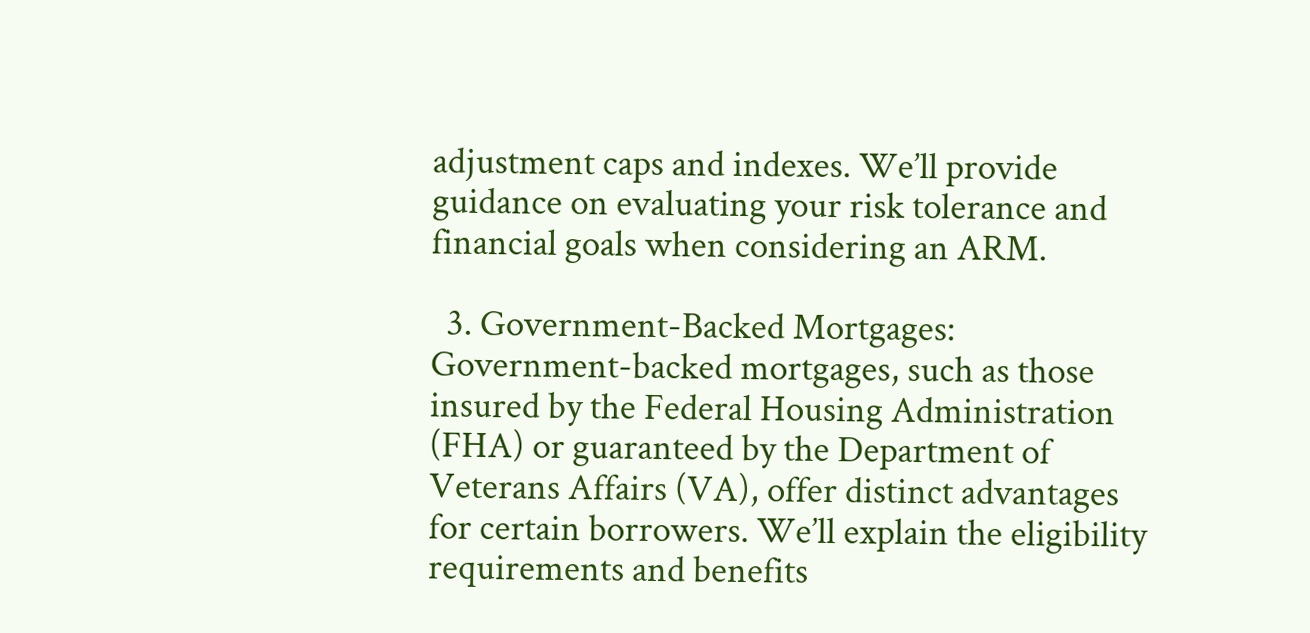adjustment caps and indexes. We’ll provide guidance on evaluating your risk tolerance and financial goals when considering an ARM.

  3. Government-Backed Mortgages: Government-backed mortgages, such as those insured by the Federal Housing Administration (FHA) or guaranteed by the Department of Veterans Affairs (VA), offer distinct advantages for certain borrowers. We’ll explain the eligibility requirements and benefits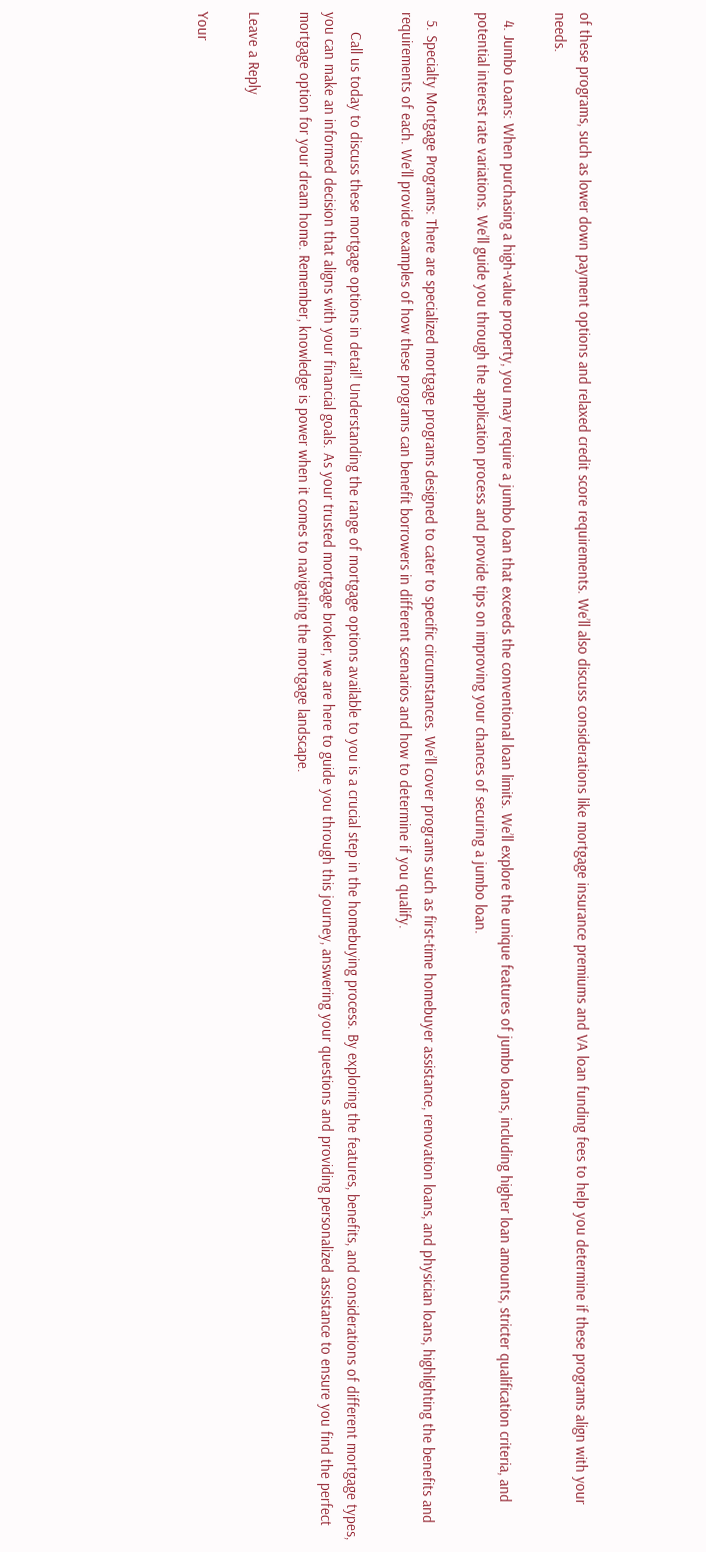of these programs, such as lower down payment options and relaxed credit score requirements. We’ll also discuss considerations like mortgage insurance premiums and VA loan funding fees to help you determine if these programs align with your needs.

  4. Jumbo Loans: When purchasing a high-value property, you may require a jumbo loan that exceeds the conventional loan limits. We’ll explore the unique features of jumbo loans, including higher loan amounts, stricter qualification criteria, and potential interest rate variations. We’ll guide you through the application process and provide tips on improving your chances of securing a jumbo loan.

  5. Specialty Mortgage Programs: There are specialized mortgage programs designed to cater to specific circumstances. We’ll cover programs such as first-time homebuyer assistance, renovation loans, and physician loans, highlighting the benefits and requirements of each. We’ll provide examples of how these programs can benefit borrowers in different scenarios and how to determine if you qualify.

     Call us today to discuss these mortgage options in detail! Understanding the range of mortgage options available to you is a crucial step in the homebuying process. By exploring the features, benefits, and considerations of different mortgage types, you can make an informed decision that aligns with your financial goals. As your trusted mortgage broker, we are here to guide you through this journey, answering your questions and providing personalized assistance to ensure you find the perfect mortgage option for your dream home. Remember, knowledge is power when it comes to navigating the mortgage landscape.

Leave a Reply

Your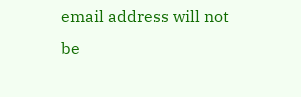email address will not be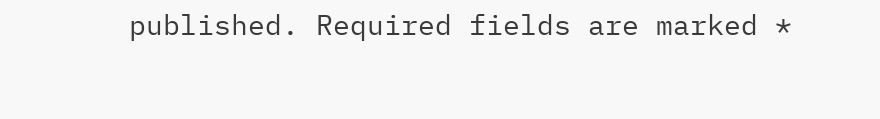published. Required fields are marked *